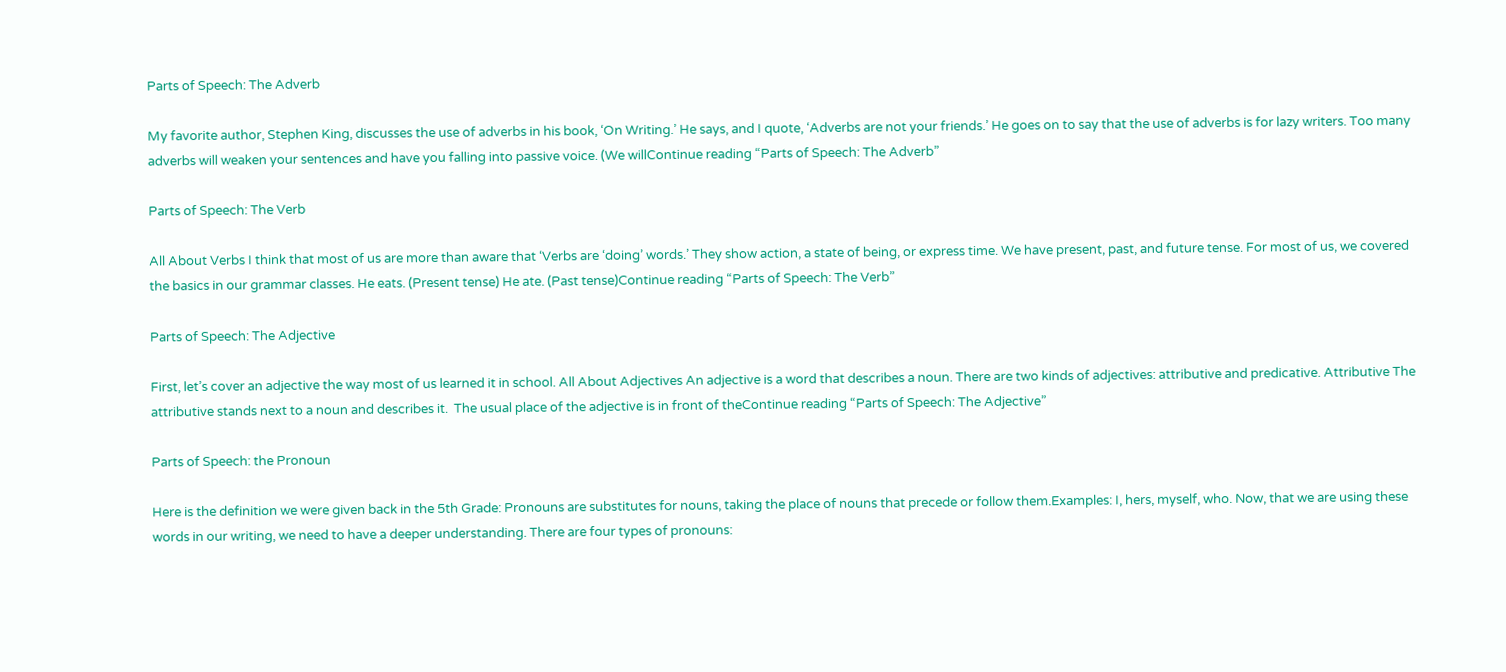Parts of Speech: The Adverb

My favorite author, Stephen King, discusses the use of adverbs in his book, ‘On Writing.’ He says, and I quote, ‘Adverbs are not your friends.’ He goes on to say that the use of adverbs is for lazy writers. Too many adverbs will weaken your sentences and have you falling into passive voice. (We willContinue reading “Parts of Speech: The Adverb”

Parts of Speech: The Verb

All About Verbs I think that most of us are more than aware that ‘Verbs are ‘doing’ words.’ They show action, a state of being, or express time. We have present, past, and future tense. For most of us, we covered the basics in our grammar classes. He eats. (Present tense) He ate. (Past tense)Continue reading “Parts of Speech: The Verb”

Parts of Speech: The Adjective

First, let’s cover an adjective the way most of us learned it in school. All About Adjectives An adjective is a word that describes a noun. There are two kinds of adjectives: attributive and predicative. Attributive The attributive stands next to a noun and describes it.  The usual place of the adjective is in front of theContinue reading “Parts of Speech: The Adjective”

Parts of Speech: the Pronoun

Here is the definition we were given back in the 5th Grade: Pronouns are substitutes for nouns, taking the place of nouns that precede or follow them.Examples: I, hers, myself, who. Now, that we are using these words in our writing, we need to have a deeper understanding. There are four types of pronouns: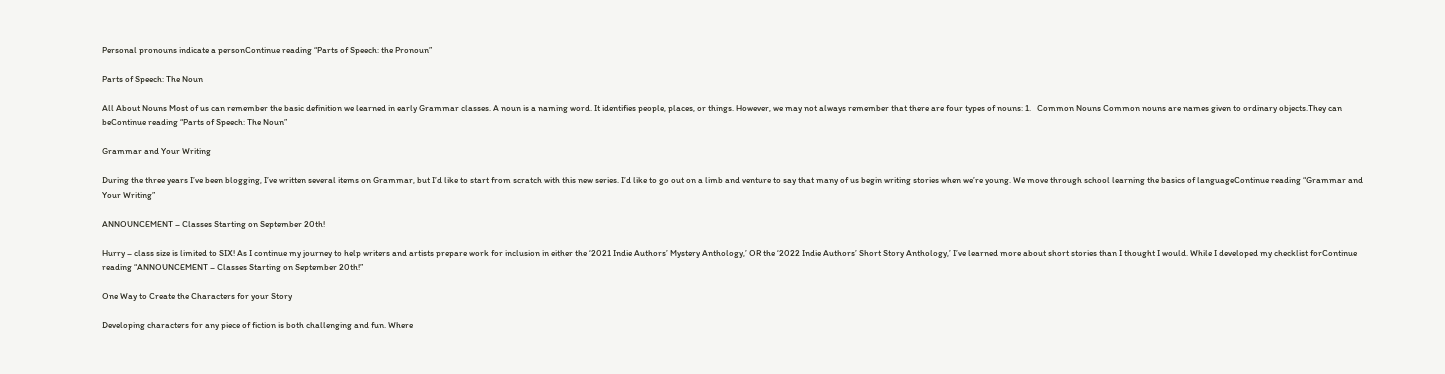Personal pronouns indicate a personContinue reading “Parts of Speech: the Pronoun”

Parts of Speech: The Noun

All About Nouns Most of us can remember the basic definition we learned in early Grammar classes. A noun is a naming word. It identifies people, places, or things. However, we may not always remember that there are four types of nouns: 1.   Common Nouns Common nouns are names given to ordinary objects.They can beContinue reading “Parts of Speech: The Noun”

Grammar and Your Writing

During the three years I’ve been blogging, I’ve written several items on Grammar, but I’d like to start from scratch with this new series. I’d like to go out on a limb and venture to say that many of us begin writing stories when we’re young. We move through school learning the basics of languageContinue reading “Grammar and Your Writing”

ANNOUNCEMENT – Classes Starting on September 20th!

Hurry – class size is limited to SIX! As I continue my journey to help writers and artists prepare work for inclusion in either the ‘2021 Indie Authors’ Mystery Anthology,’ OR the ‘2022 Indie Authors’ Short Story Anthology,’ I’ve learned more about short stories than I thought I would. While I developed my checklist forContinue reading “ANNOUNCEMENT – Classes Starting on September 20th!”

One Way to Create the Characters for your Story

Developing characters for any piece of fiction is both challenging and fun. Where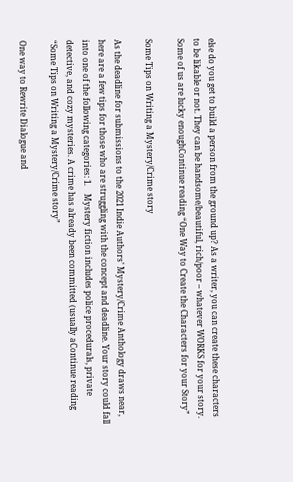else do you get to build a person from the ground up? As a writer, you can create these characters to be likable or not. They can be handsome/beautiful, rich/poor – whatever WORKS for your story. Some of us are lucky enoughContinue reading “One Way to Create the Characters for your Story”

Some Tips on Writing a Mystery/Crime story

As the deadline for submissions to the 2021 Indie Authors’ Mystery/Crime Anthology draws near, here are a few tips for those who are struggling with the concept and deadline. Your story could fall into one of the following categories: 1.    Mystery fiction includes police procedurals, private detective, and cozy mysteries. A crime has already been committed (usually aContinue reading “Some Tips on Writing a Mystery/Crime story”

One way to Rewrite Dialogue and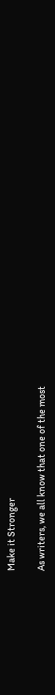Make it Stronger

As writers, we all know that one of the most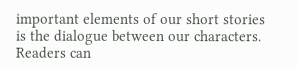important elements of our short stories is the dialogue between our characters. Readers can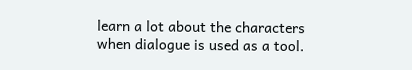learn a lot about the characters when dialogue is used as a tool.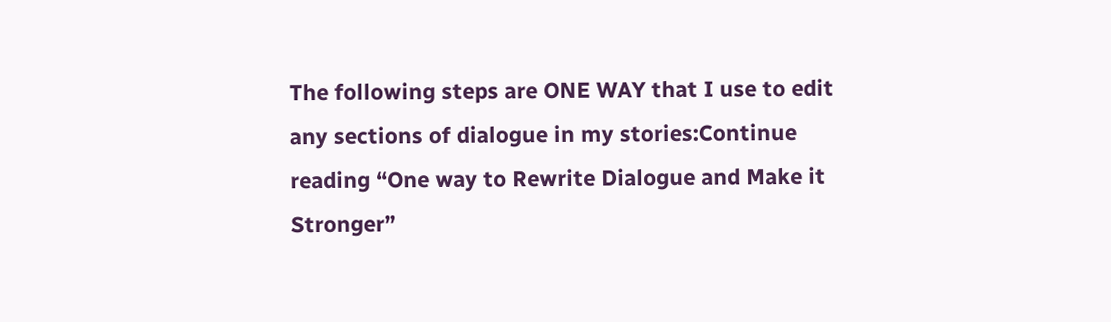The following steps are ONE WAY that I use to edit any sections of dialogue in my stories:Continue reading “One way to Rewrite Dialogue and Make it Stronger”